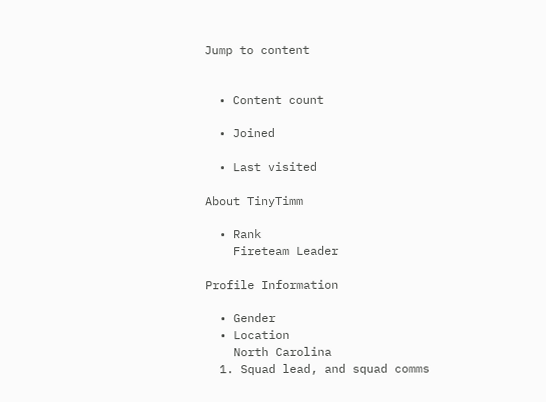Jump to content


  • Content count

  • Joined

  • Last visited

About TinyTimm

  • Rank
    Fireteam Leader

Profile Information

  • Gender
  • Location
    North Carolina
  1. Squad lead, and squad comms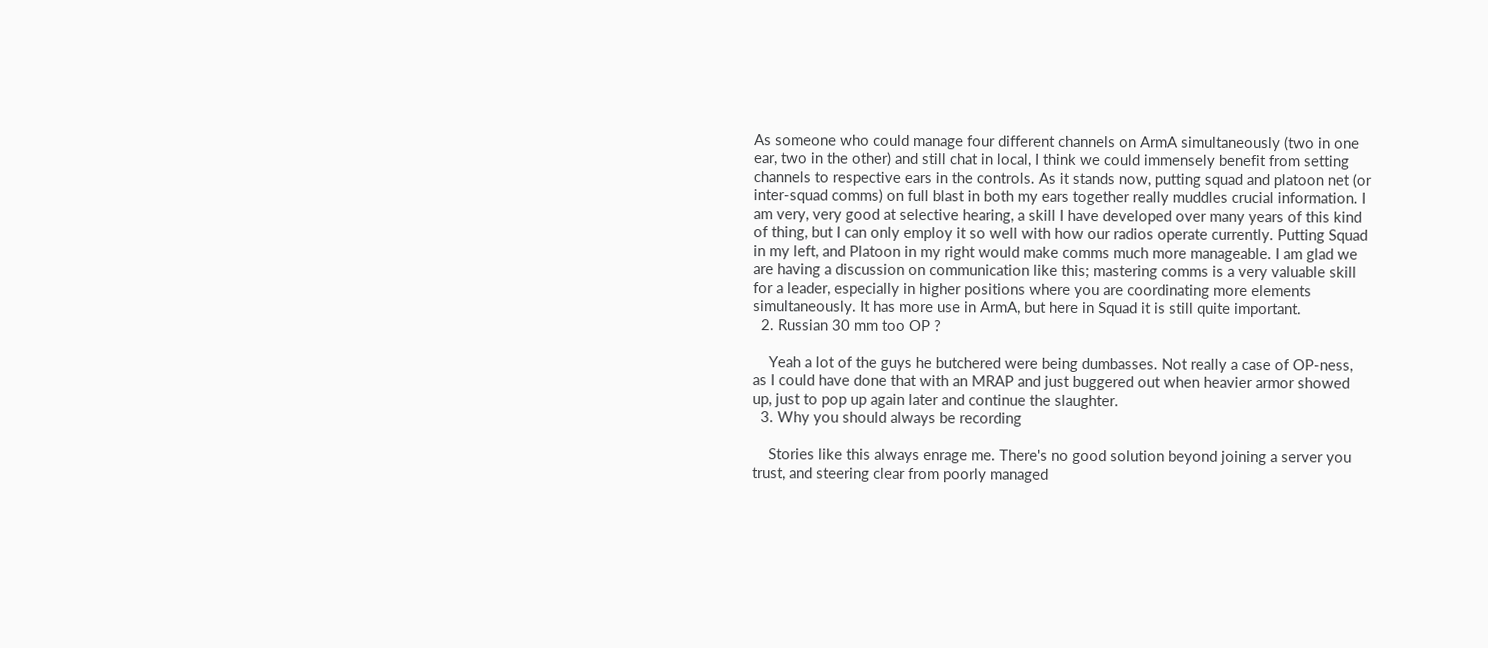As someone who could manage four different channels on ArmA simultaneously (two in one ear, two in the other) and still chat in local, I think we could immensely benefit from setting channels to respective ears in the controls. As it stands now, putting squad and platoon net (or inter-squad comms) on full blast in both my ears together really muddles crucial information. I am very, very good at selective hearing, a skill I have developed over many years of this kind of thing, but I can only employ it so well with how our radios operate currently. Putting Squad in my left, and Platoon in my right would make comms much more manageable. I am glad we are having a discussion on communication like this; mastering comms is a very valuable skill for a leader, especially in higher positions where you are coordinating more elements simultaneously. It has more use in ArmA, but here in Squad it is still quite important.
  2. Russian 30 mm too OP ?

    Yeah a lot of the guys he butchered were being dumbasses. Not really a case of OP-ness, as I could have done that with an MRAP and just buggered out when heavier armor showed up, just to pop up again later and continue the slaughter.
  3. Why you should always be recording

    Stories like this always enrage me. There's no good solution beyond joining a server you trust, and steering clear from poorly managed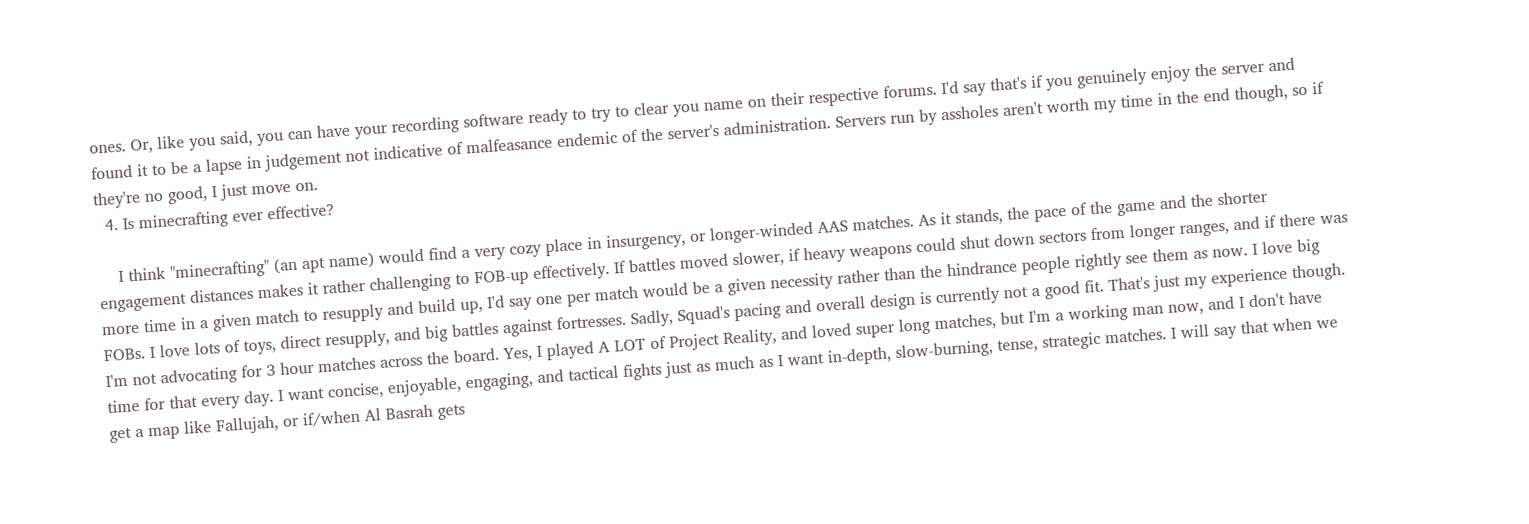ones. Or, like you said, you can have your recording software ready to try to clear you name on their respective forums. I'd say that's if you genuinely enjoy the server and found it to be a lapse in judgement not indicative of malfeasance endemic of the server's administration. Servers run by assholes aren't worth my time in the end though, so if they're no good, I just move on.
  4. Is minecrafting ever effective?

    I think "minecrafting" (an apt name) would find a very cozy place in insurgency, or longer-winded AAS matches. As it stands, the pace of the game and the shorter engagement distances makes it rather challenging to FOB-up effectively. If battles moved slower, if heavy weapons could shut down sectors from longer ranges, and if there was more time in a given match to resupply and build up, I'd say one per match would be a given necessity rather than the hindrance people rightly see them as now. I love big FOBs. I love lots of toys, direct resupply, and big battles against fortresses. Sadly, Squad's pacing and overall design is currently not a good fit. That's just my experience though. I'm not advocating for 3 hour matches across the board. Yes, I played A LOT of Project Reality, and loved super long matches, but I'm a working man now, and I don't have time for that every day. I want concise, enjoyable, engaging, and tactical fights just as much as I want in-depth, slow-burning, tense, strategic matches. I will say that when we get a map like Fallujah, or if/when Al Basrah gets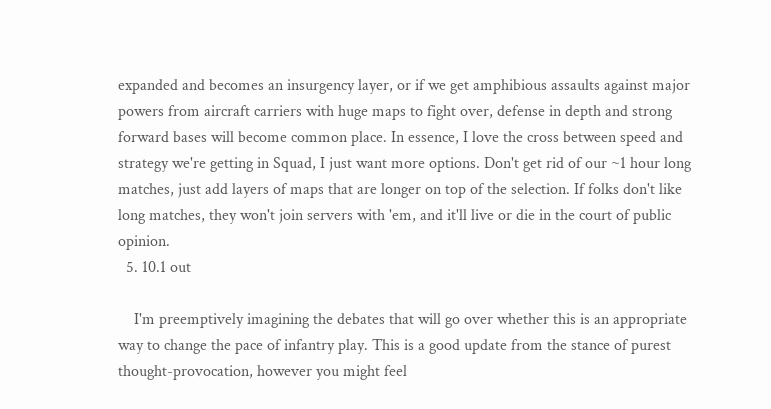expanded and becomes an insurgency layer, or if we get amphibious assaults against major powers from aircraft carriers with huge maps to fight over, defense in depth and strong forward bases will become common place. In essence, I love the cross between speed and strategy we're getting in Squad, I just want more options. Don't get rid of our ~1 hour long matches, just add layers of maps that are longer on top of the selection. If folks don't like long matches, they won't join servers with 'em, and it'll live or die in the court of public opinion.
  5. 10.1 out

    I'm preemptively imagining the debates that will go over whether this is an appropriate way to change the pace of infantry play. This is a good update from the stance of purest thought-provocation, however you might feel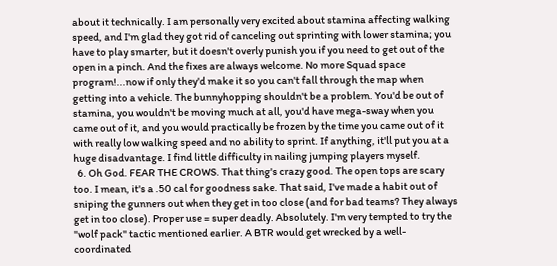about it technically. I am personally very excited about stamina affecting walking speed, and I'm glad they got rid of canceling out sprinting with lower stamina; you have to play smarter, but it doesn't overly punish you if you need to get out of the open in a pinch. And the fixes are always welcome. No more Squad space program!...now if only they'd make it so you can't fall through the map when getting into a vehicle. The bunnyhopping shouldn't be a problem. You'd be out of stamina, you wouldn't be moving much at all, you'd have mega-sway when you came out of it, and you would practically be frozen by the time you came out of it with really low walking speed and no ability to sprint. If anything, it'll put you at a huge disadvantage. I find little difficulty in nailing jumping players myself.
  6. Oh God. FEAR THE CROWS. That thing's crazy good. The open tops are scary too. I mean, it's a .50 cal for goodness sake. That said, I've made a habit out of sniping the gunners out when they get in too close (and for bad teams? They always get in too close). Proper use = super deadly. Absolutely. I'm very tempted to try the "wolf pack" tactic mentioned earlier. A BTR would get wrecked by a well-coordinated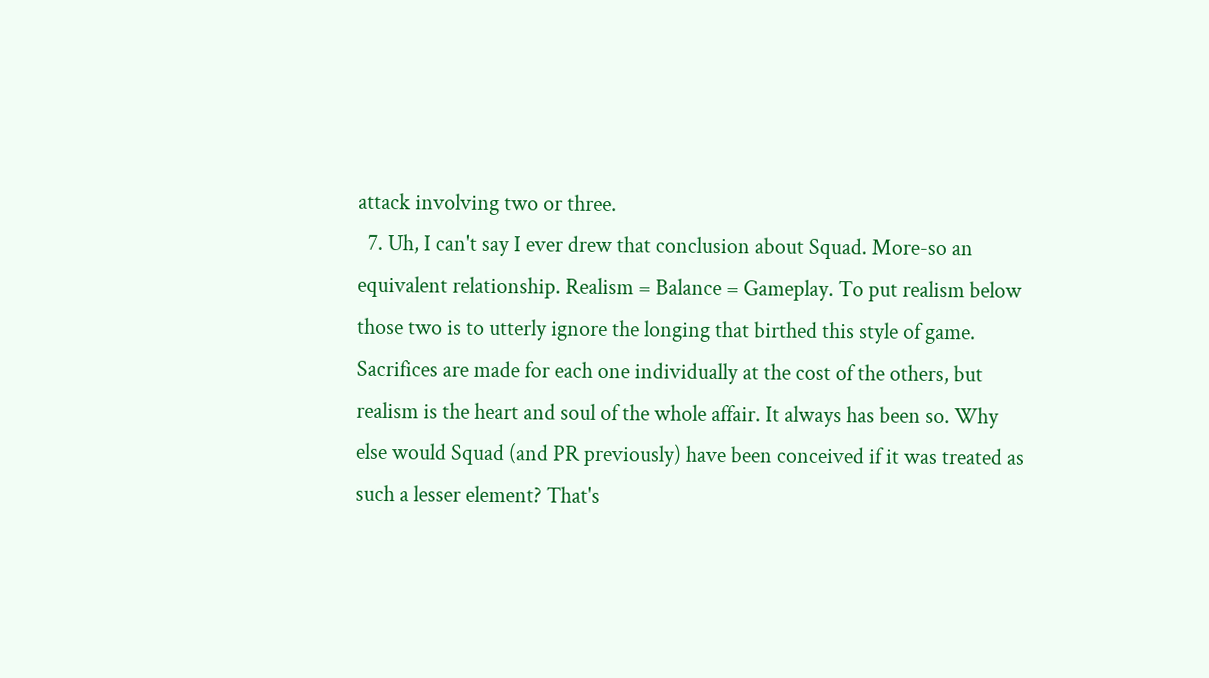attack involving two or three.
  7. Uh, I can't say I ever drew that conclusion about Squad. More-so an equivalent relationship. Realism = Balance = Gameplay. To put realism below those two is to utterly ignore the longing that birthed this style of game. Sacrifices are made for each one individually at the cost of the others, but realism is the heart and soul of the whole affair. It always has been so. Why else would Squad (and PR previously) have been conceived if it was treated as such a lesser element? That's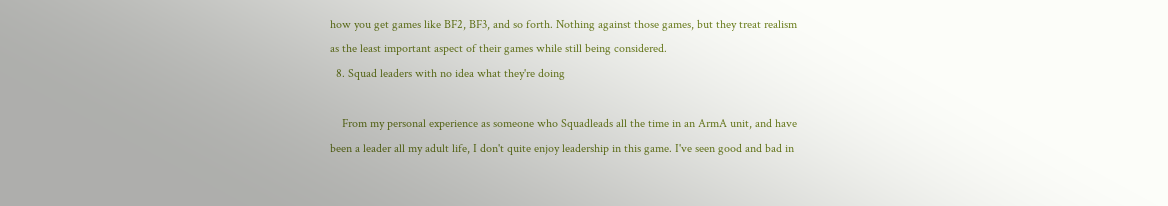how you get games like BF2, BF3, and so forth. Nothing against those games, but they treat realism as the least important aspect of their games while still being considered.
  8. Squad leaders with no idea what they're doing

    From my personal experience as someone who Squadleads all the time in an ArmA unit, and have been a leader all my adult life, I don't quite enjoy leadership in this game. I've seen good and bad in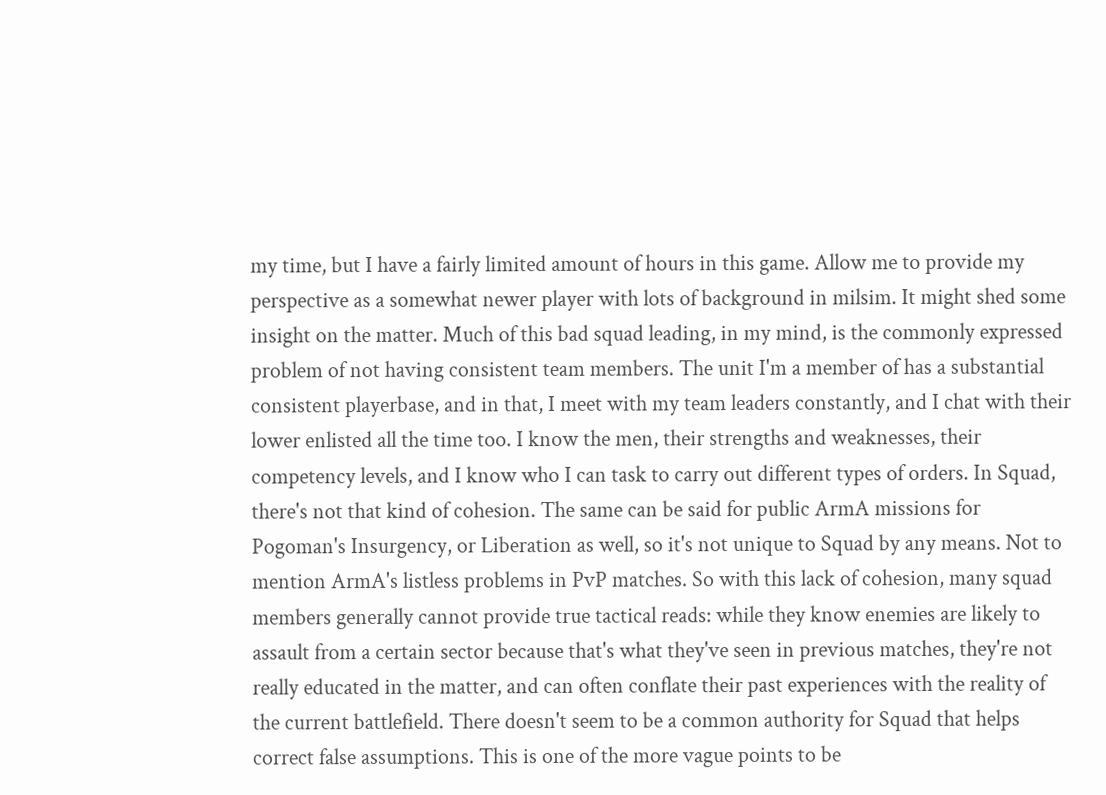my time, but I have a fairly limited amount of hours in this game. Allow me to provide my perspective as a somewhat newer player with lots of background in milsim. It might shed some insight on the matter. Much of this bad squad leading, in my mind, is the commonly expressed problem of not having consistent team members. The unit I'm a member of has a substantial consistent playerbase, and in that, I meet with my team leaders constantly, and I chat with their lower enlisted all the time too. I know the men, their strengths and weaknesses, their competency levels, and I know who I can task to carry out different types of orders. In Squad, there's not that kind of cohesion. The same can be said for public ArmA missions for Pogoman's Insurgency, or Liberation as well, so it's not unique to Squad by any means. Not to mention ArmA's listless problems in PvP matches. So with this lack of cohesion, many squad members generally cannot provide true tactical reads: while they know enemies are likely to assault from a certain sector because that's what they've seen in previous matches, they're not really educated in the matter, and can often conflate their past experiences with the reality of the current battlefield. There doesn't seem to be a common authority for Squad that helps correct false assumptions. This is one of the more vague points to be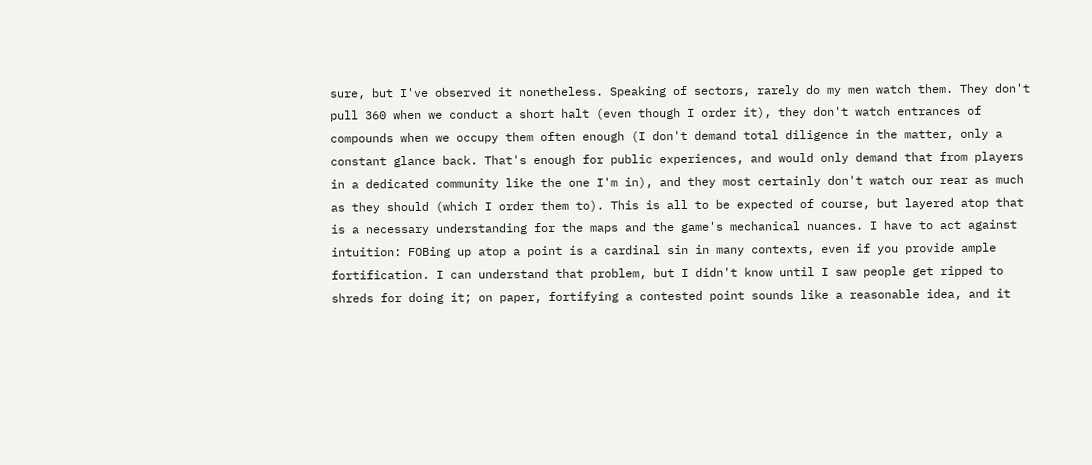sure, but I've observed it nonetheless. Speaking of sectors, rarely do my men watch them. They don't pull 360 when we conduct a short halt (even though I order it), they don't watch entrances of compounds when we occupy them often enough (I don't demand total diligence in the matter, only a constant glance back. That's enough for public experiences, and would only demand that from players in a dedicated community like the one I'm in), and they most certainly don't watch our rear as much as they should (which I order them to). This is all to be expected of course, but layered atop that is a necessary understanding for the maps and the game's mechanical nuances. I have to act against intuition: FOBing up atop a point is a cardinal sin in many contexts, even if you provide ample fortification. I can understand that problem, but I didn't know until I saw people get ripped to shreds for doing it; on paper, fortifying a contested point sounds like a reasonable idea, and it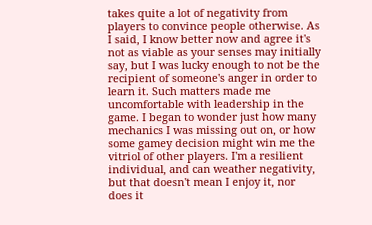takes quite a lot of negativity from players to convince people otherwise. As I said, I know better now and agree it's not as viable as your senses may initially say, but I was lucky enough to not be the recipient of someone's anger in order to learn it. Such matters made me uncomfortable with leadership in the game. I began to wonder just how many mechanics I was missing out on, or how some gamey decision might win me the vitriol of other players. I'm a resilient individual, and can weather negativity, but that doesn't mean I enjoy it, nor does it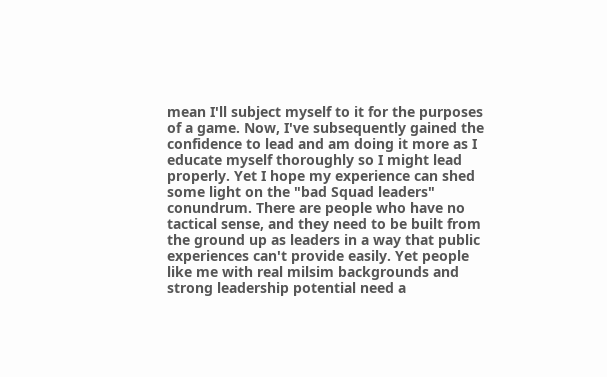mean I'll subject myself to it for the purposes of a game. Now, I've subsequently gained the confidence to lead and am doing it more as I educate myself thoroughly so I might lead properly. Yet I hope my experience can shed some light on the "bad Squad leaders" conundrum. There are people who have no tactical sense, and they need to be built from the ground up as leaders in a way that public experiences can't provide easily. Yet people like me with real milsim backgrounds and strong leadership potential need a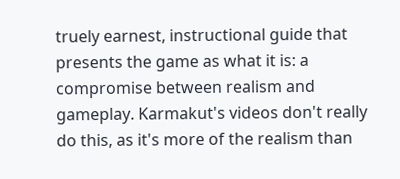truely earnest, instructional guide that presents the game as what it is: a compromise between realism and gameplay. Karmakut's videos don't really do this, as it's more of the realism than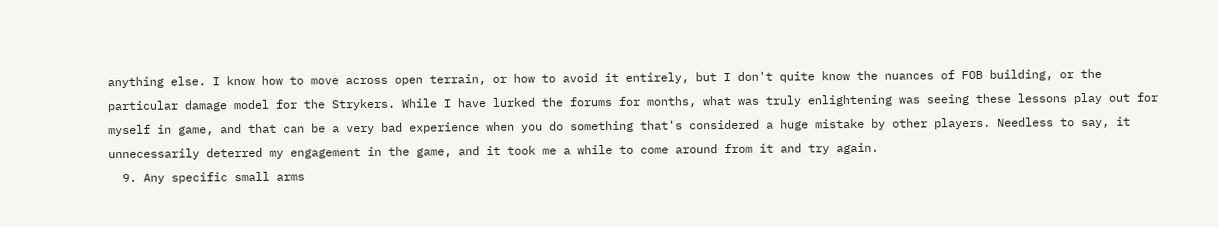anything else. I know how to move across open terrain, or how to avoid it entirely, but I don't quite know the nuances of FOB building, or the particular damage model for the Strykers. While I have lurked the forums for months, what was truly enlightening was seeing these lessons play out for myself in game, and that can be a very bad experience when you do something that's considered a huge mistake by other players. Needless to say, it unnecessarily deterred my engagement in the game, and it took me a while to come around from it and try again.
  9. Any specific small arms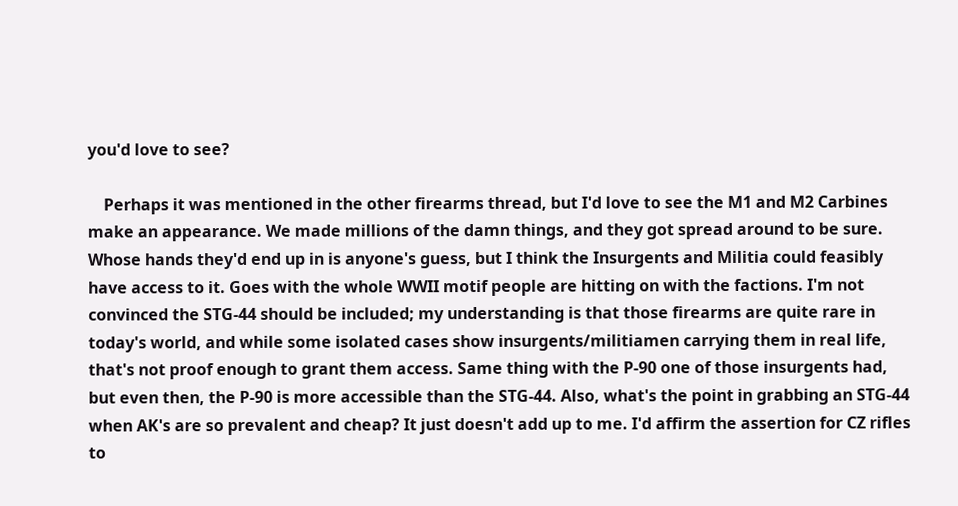you'd love to see?

    Perhaps it was mentioned in the other firearms thread, but I'd love to see the M1 and M2 Carbines make an appearance. We made millions of the damn things, and they got spread around to be sure. Whose hands they'd end up in is anyone's guess, but I think the Insurgents and Militia could feasibly have access to it. Goes with the whole WWII motif people are hitting on with the factions. I'm not convinced the STG-44 should be included; my understanding is that those firearms are quite rare in today's world, and while some isolated cases show insurgents/militiamen carrying them in real life, that's not proof enough to grant them access. Same thing with the P-90 one of those insurgents had, but even then, the P-90 is more accessible than the STG-44. Also, what's the point in grabbing an STG-44 when AK's are so prevalent and cheap? It just doesn't add up to me. I'd affirm the assertion for CZ rifles to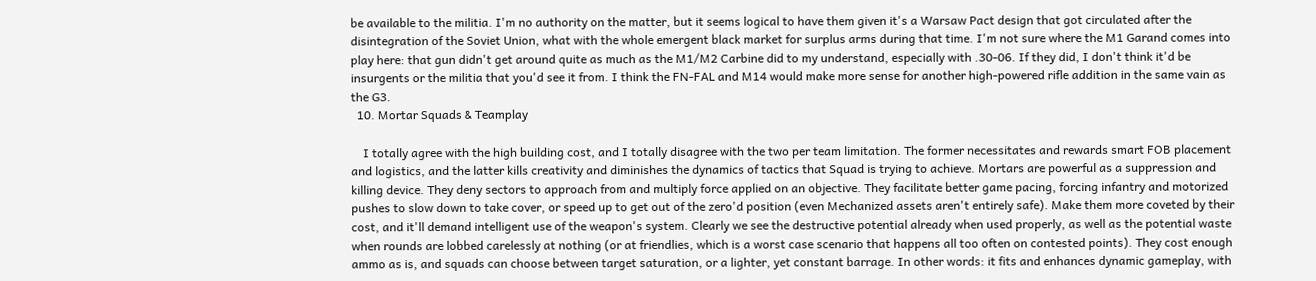be available to the militia. I'm no authority on the matter, but it seems logical to have them given it's a Warsaw Pact design that got circulated after the disintegration of the Soviet Union, what with the whole emergent black market for surplus arms during that time. I'm not sure where the M1 Garand comes into play here: that gun didn't get around quite as much as the M1/M2 Carbine did to my understand, especially with .30-06. If they did, I don't think it'd be insurgents or the militia that you'd see it from. I think the FN-FAL and M14 would make more sense for another high-powered rifle addition in the same vain as the G3.
  10. Mortar Squads & Teamplay

    I totally agree with the high building cost, and I totally disagree with the two per team limitation. The former necessitates and rewards smart FOB placement and logistics, and the latter kills creativity and diminishes the dynamics of tactics that Squad is trying to achieve. Mortars are powerful as a suppression and killing device. They deny sectors to approach from and multiply force applied on an objective. They facilitate better game pacing, forcing infantry and motorized pushes to slow down to take cover, or speed up to get out of the zero'd position (even Mechanized assets aren't entirely safe). Make them more coveted by their cost, and it'll demand intelligent use of the weapon's system. Clearly we see the destructive potential already when used properly, as well as the potential waste when rounds are lobbed carelessly at nothing (or at friendlies, which is a worst case scenario that happens all too often on contested points). They cost enough ammo as is, and squads can choose between target saturation, or a lighter, yet constant barrage. In other words: it fits and enhances dynamic gameplay, with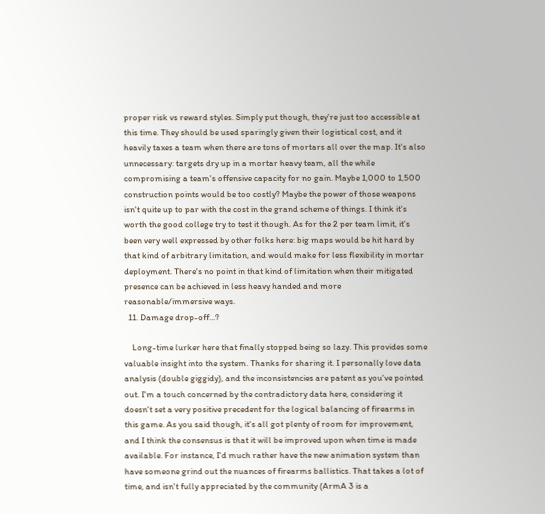proper risk vs reward styles. Simply put though, they're just too accessible at this time. They should be used sparingly given their logistical cost, and it heavily taxes a team when there are tons of mortars all over the map. It's also unnecessary: targets dry up in a mortar heavy team, all the while compromising a team's offensive capacity for no gain. Maybe 1,000 to 1,500 construction points would be too costly? Maybe the power of those weapons isn't quite up to par with the cost in the grand scheme of things. I think it's worth the good college try to test it though. As for the 2 per team limit, it's been very well expressed by other folks here: big maps would be hit hard by that kind of arbitrary limitation, and would make for less flexibility in mortar deployment. There's no point in that kind of limitation when their mitigated presence can be achieved in less heavy handed and more reasonable/immersive ways.
  11. Damage drop-off...?

    Long-time lurker here that finally stopped being so lazy. This provides some valuable insight into the system. Thanks for sharing it. I personally love data analysis (double giggidy), and the inconsistencies are patent as you've pointed out. I'm a touch concerned by the contradictory data here, considering it doesn't set a very positive precedent for the logical balancing of firearms in this game. As you said though, it's all got plenty of room for improvement, and I think the consensus is that it will be improved upon when time is made available. For instance, I'd much rather have the new animation system than have someone grind out the nuances of firearms ballistics. That takes a lot of time, and isn't fully appreciated by the community (ArmA 3 is a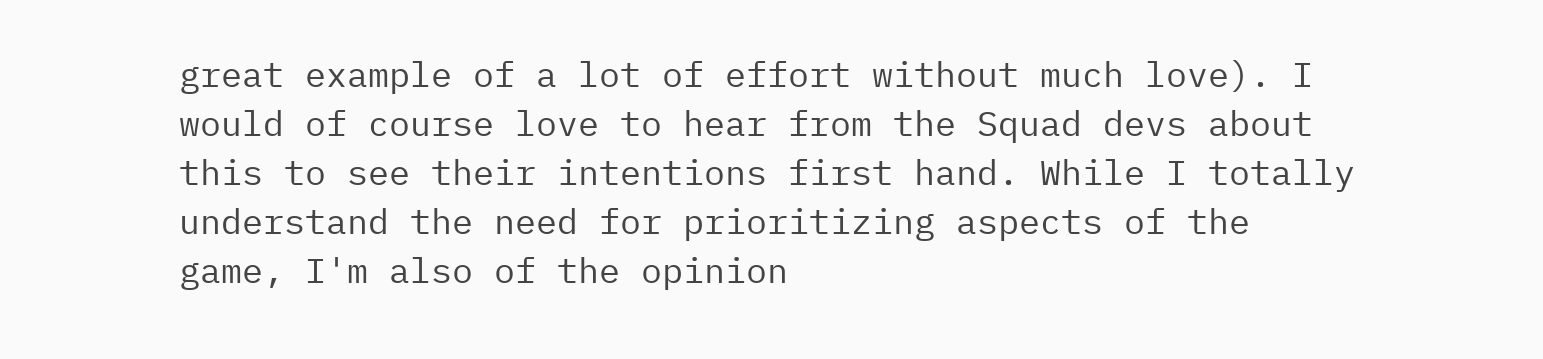great example of a lot of effort without much love). I would of course love to hear from the Squad devs about this to see their intentions first hand. While I totally understand the need for prioritizing aspects of the game, I'm also of the opinion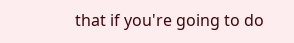that if you're going to do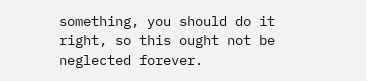something, you should do it right, so this ought not be neglected forever.